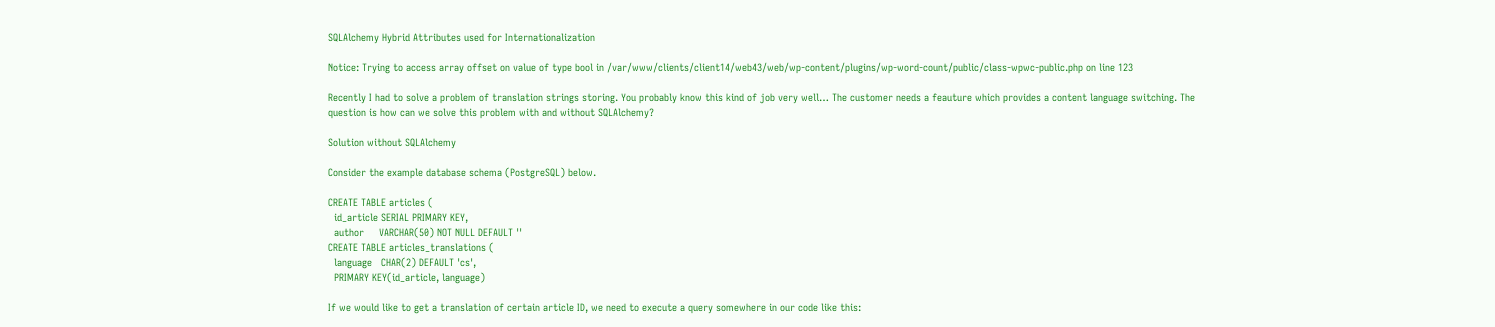SQLAlchemy Hybrid Attributes used for Internationalization

Notice: Trying to access array offset on value of type bool in /var/www/clients/client14/web43/web/wp-content/plugins/wp-word-count/public/class-wpwc-public.php on line 123

Recently I had to solve a problem of translation strings storing. You probably know this kind of job very well… The customer needs a feauture which provides a content language switching. The question is how can we solve this problem with and without SQLAlchemy?

Solution without SQLAlchemy

Consider the example database schema (PostgreSQL) below.

CREATE TABLE articles (
  id_article SERIAL PRIMARY KEY,
  author     VARCHAR(50) NOT NULL DEFAULT ''
CREATE TABLE articles_translations (
  language   CHAR(2) DEFAULT 'cs',
  PRIMARY KEY(id_article, language)

If we would like to get a translation of certain article ID, we need to execute a query somewhere in our code like this: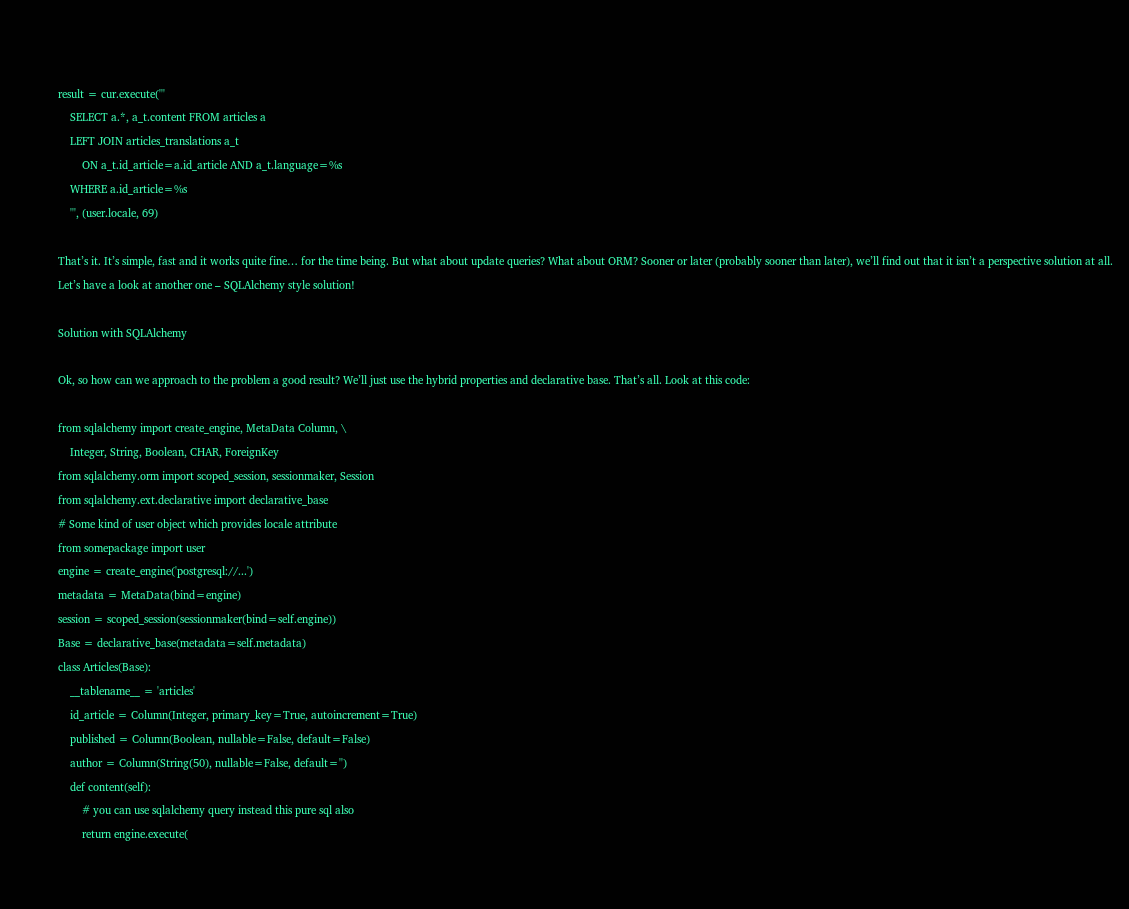result = cur.execute('''
    SELECT a.*, a_t.content FROM articles a
    LEFT JOIN articles_translations a_t
        ON a_t.id_article=a.id_article AND a_t.language=%s
    WHERE a.id_article=%s
    ''', (user.locale, 69)

That’s it. It’s simple, fast and it works quite fine… for the time being. But what about update queries? What about ORM? Sooner or later (probably sooner than later), we’ll find out that it isn’t a perspective solution at all. Let’s have a look at another one – SQLAlchemy style solution!

Solution with SQLAlchemy

Ok, so how can we approach to the problem a good result? We’ll just use the hybrid properties and declarative base. That’s all. Look at this code:

from sqlalchemy import create_engine, MetaData Column, \
    Integer, String, Boolean, CHAR, ForeignKey
from sqlalchemy.orm import scoped_session, sessionmaker, Session
from sqlalchemy.ext.declarative import declarative_base
# Some kind of user object which provides locale attribute
from somepackage import user
engine = create_engine('postgresql://...')
metadata = MetaData(bind=engine)
session = scoped_session(sessionmaker(bind=self.engine))
Base = declarative_base(metadata=self.metadata)
class Articles(Base):
    __tablename__ = 'articles'
    id_article = Column(Integer, primary_key=True, autoincrement=True)
    published = Column(Boolean, nullable=False, default=False)
    author = Column(String(50), nullable=False, default='')
    def content(self):
        # you can use sqlalchemy query instead this pure sql also
        return engine.execute(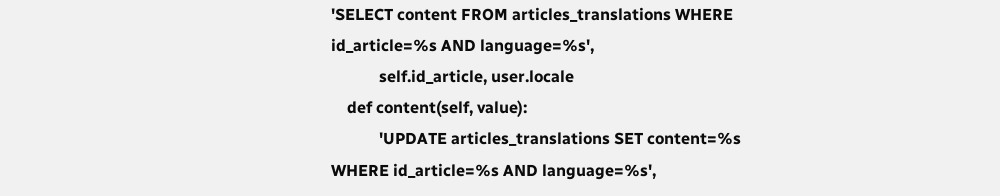'SELECT content FROM articles_translations WHERE id_article=%s AND language=%s',
            self.id_article, user.locale
    def content(self, value):
            'UPDATE articles_translations SET content=%s WHERE id_article=%s AND language=%s',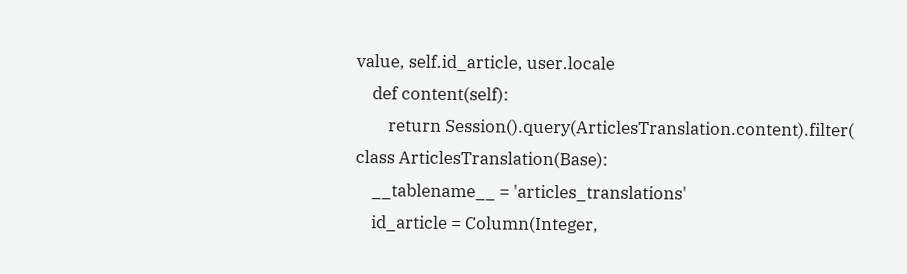value, self.id_article, user.locale
    def content(self):
        return Session().query(ArticlesTranslation.content).filter(
class ArticlesTranslation(Base):
    __tablename__ = 'articles_translations'
    id_article = Column(Integer,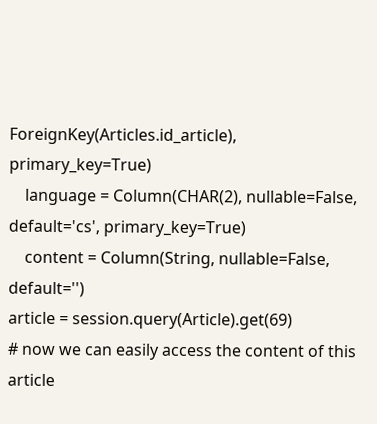ForeignKey(Articles.id_article), primary_key=True)
    language = Column(CHAR(2), nullable=False, default='cs', primary_key=True)
    content = Column(String, nullable=False, default='')
article = session.query(Article).get(69)
# now we can easily access the content of this article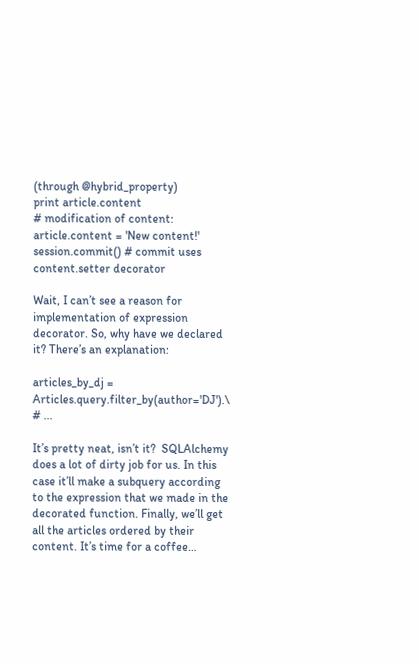(through @hybrid_property)
print article.content
# modification of content:
article.content = 'New content!'
session.commit() # commit uses content.setter decorator

Wait, I can’t see a reason for implementation of expression decorator. So, why have we declared it? There’s an explanation:

articles_by_dj = Articles.query.filter_by(author='DJ').\
# ...

It’s pretty neat, isn’t it?  SQLAlchemy does a lot of dirty job for us. In this case it’ll make a subquery according to the expression that we made in the decorated function. Finally, we’ll get all the articles ordered by their content. It’s time for a coffee…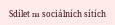Sdílet na sociálních sítích